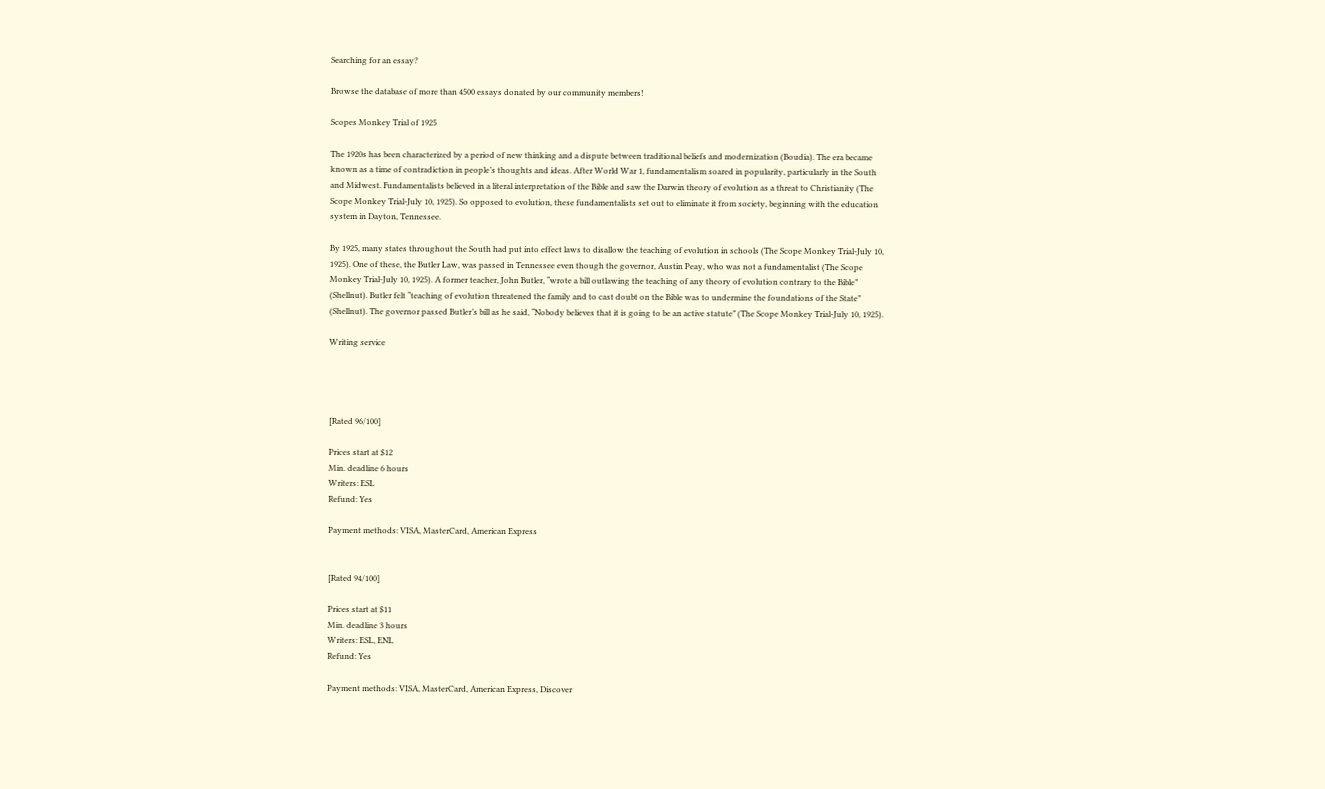Searching for an essay?

Browse the database of more than 4500 essays donated by our community members!

Scopes Monkey Trial of 1925

The 1920s has been characterized by a period of new thinking and a dispute between traditional beliefs and modernization (Boudia). The era became known as a time of contradiction in people’s thoughts and ideas. After World War 1, fundamentalism soared in popularity, particularly in the South and Midwest. Fundamentalists believed in a literal interpretation of the Bible and saw the Darwin theory of evolution as a threat to Christianity (The Scope Monkey Trial-July 10, 1925). So opposed to evolution, these fundamentalists set out to eliminate it from society, beginning with the education system in Dayton, Tennessee.

By 1925, many states throughout the South had put into effect laws to disallow the teaching of evolution in schools (The Scope Monkey Trial-July 10, 1925). One of these, the Butler Law, was passed in Tennessee even though the governor, Austin Peay, who was not a fundamentalist (The Scope Monkey Trial-July 10, 1925). A former teacher, John Butler, “wrote a bill outlawing the teaching of any theory of evolution contrary to the Bible” (Shellnut). Butler felt “teaching of evolution threatened the family and to cast doubt on the Bible was to undermine the foundations of the State” (Shellnut). The governor passed Butler’s bill as he said, “Nobody believes that it is going to be an active statute” (The Scope Monkey Trial-July 10, 1925).

Writing service




[Rated 96/100]

Prices start at $12
Min. deadline 6 hours
Writers: ESL
Refund: Yes

Payment methods: VISA, MasterCard, American Express


[Rated 94/100]

Prices start at $11
Min. deadline 3 hours
Writers: ESL, ENL
Refund: Yes

Payment methods: VISA, MasterCard, American Express, Discover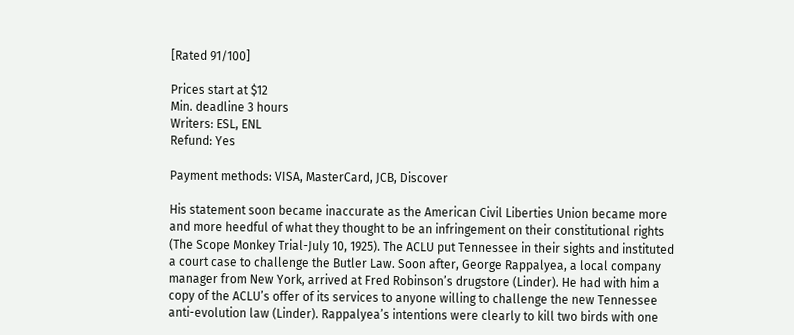[Rated 91/100]

Prices start at $12
Min. deadline 3 hours
Writers: ESL, ENL
Refund: Yes

Payment methods: VISA, MasterCard, JCB, Discover

His statement soon became inaccurate as the American Civil Liberties Union became more and more heedful of what they thought to be an infringement on their constitutional rights (The Scope Monkey Trial-July 10, 1925). The ACLU put Tennessee in their sights and instituted a court case to challenge the Butler Law. Soon after, George Rappalyea, a local company manager from New York, arrived at Fred Robinson’s drugstore (Linder). He had with him a copy of the ACLU’s offer of its services to anyone willing to challenge the new Tennessee anti-evolution law (Linder). Rappalyea’s intentions were clearly to kill two birds with one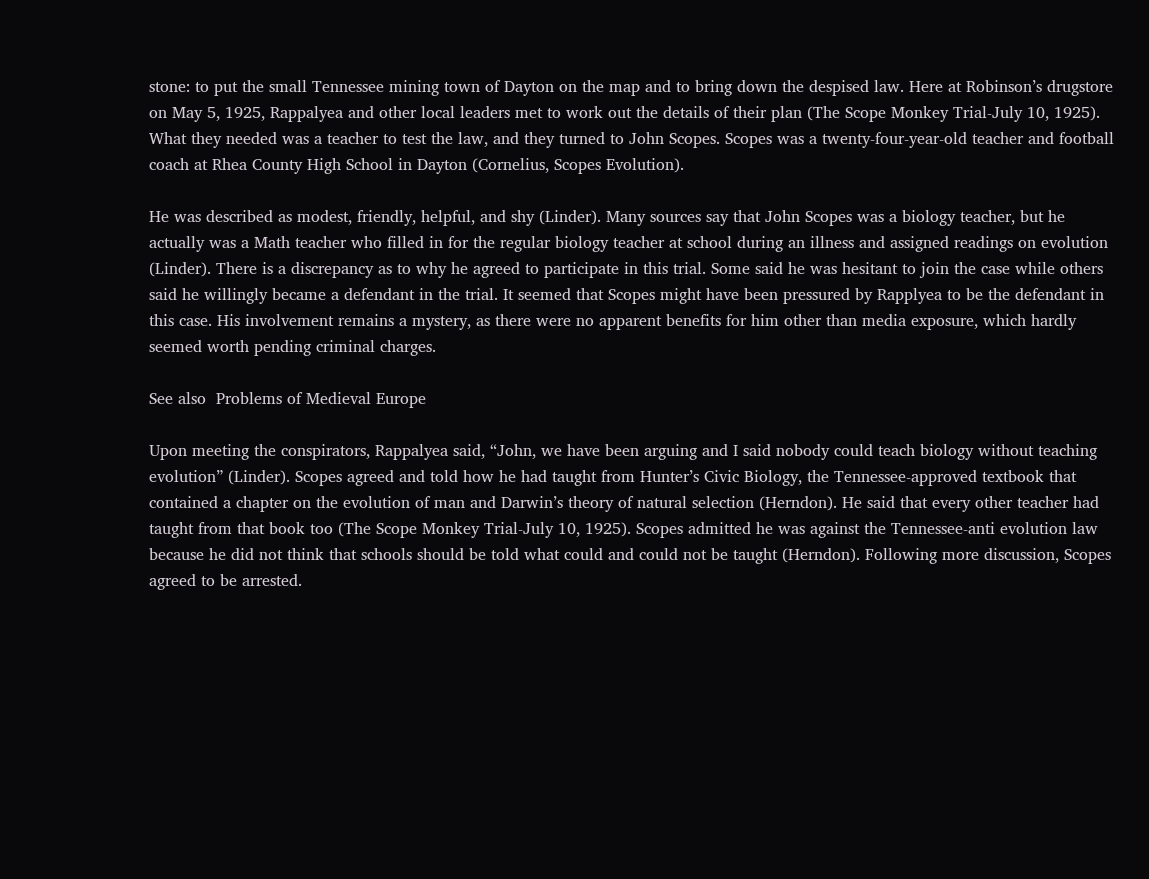stone: to put the small Tennessee mining town of Dayton on the map and to bring down the despised law. Here at Robinson’s drugstore on May 5, 1925, Rappalyea and other local leaders met to work out the details of their plan (The Scope Monkey Trial-July 10, 1925). What they needed was a teacher to test the law, and they turned to John Scopes. Scopes was a twenty-four-year-old teacher and football coach at Rhea County High School in Dayton (Cornelius, Scopes Evolution).

He was described as modest, friendly, helpful, and shy (Linder). Many sources say that John Scopes was a biology teacher, but he actually was a Math teacher who filled in for the regular biology teacher at school during an illness and assigned readings on evolution (Linder). There is a discrepancy as to why he agreed to participate in this trial. Some said he was hesitant to join the case while others said he willingly became a defendant in the trial. It seemed that Scopes might have been pressured by Rapplyea to be the defendant in this case. His involvement remains a mystery, as there were no apparent benefits for him other than media exposure, which hardly seemed worth pending criminal charges.

See also  Problems of Medieval Europe

Upon meeting the conspirators, Rappalyea said, “John, we have been arguing and I said nobody could teach biology without teaching evolution” (Linder). Scopes agreed and told how he had taught from Hunter’s Civic Biology, the Tennessee-approved textbook that contained a chapter on the evolution of man and Darwin’s theory of natural selection (Herndon). He said that every other teacher had taught from that book too (The Scope Monkey Trial-July 10, 1925). Scopes admitted he was against the Tennessee-anti evolution law because he did not think that schools should be told what could and could not be taught (Herndon). Following more discussion, Scopes agreed to be arrested.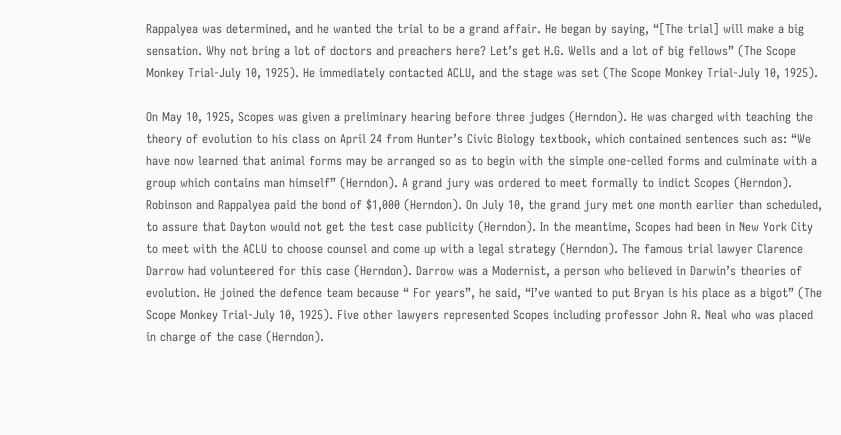Rappalyea was determined, and he wanted the trial to be a grand affair. He began by saying, “[The trial] will make a big sensation. Why not bring a lot of doctors and preachers here? Let’s get H.G. Wells and a lot of big fellows” (The Scope Monkey Trial-July 10, 1925). He immediately contacted ACLU, and the stage was set (The Scope Monkey Trial-July 10, 1925).

On May 10, 1925, Scopes was given a preliminary hearing before three judges (Herndon). He was charged with teaching the theory of evolution to his class on April 24 from Hunter’s Civic Biology textbook, which contained sentences such as: “We have now learned that animal forms may be arranged so as to begin with the simple one-celled forms and culminate with a group which contains man himself” (Herndon). A grand jury was ordered to meet formally to indict Scopes (Herndon). Robinson and Rappalyea paid the bond of $1,000 (Herndon). On July 10, the grand jury met one month earlier than scheduled, to assure that Dayton would not get the test case publicity (Herndon). In the meantime, Scopes had been in New York City to meet with the ACLU to choose counsel and come up with a legal strategy (Herndon). The famous trial lawyer Clarence Darrow had volunteered for this case (Herndon). Darrow was a Modernist, a person who believed in Darwin’s theories of evolution. He joined the defence team because “ For years”, he said, “I’ve wanted to put Bryan is his place as a bigot” (The Scope Monkey Trial-July 10, 1925). Five other lawyers represented Scopes including professor John R. Neal who was placed in charge of the case (Herndon).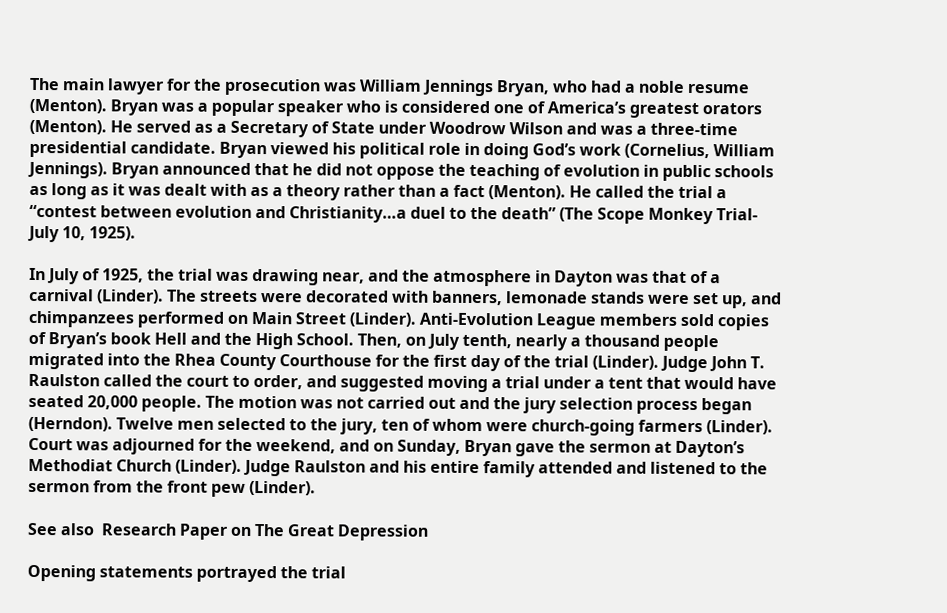The main lawyer for the prosecution was William Jennings Bryan, who had a noble resume (Menton). Bryan was a popular speaker who is considered one of America’s greatest orators (Menton). He served as a Secretary of State under Woodrow Wilson and was a three-time presidential candidate. Bryan viewed his political role in doing God’s work (Cornelius, William Jennings). Bryan announced that he did not oppose the teaching of evolution in public schools as long as it was dealt with as a theory rather than a fact (Menton). He called the trial a “contest between evolution and Christianity…a duel to the death” (The Scope Monkey Trial-July 10, 1925).

In July of 1925, the trial was drawing near, and the atmosphere in Dayton was that of a carnival (Linder). The streets were decorated with banners, lemonade stands were set up, and chimpanzees performed on Main Street (Linder). Anti-Evolution League members sold copies of Bryan’s book Hell and the High School. Then, on July tenth, nearly a thousand people migrated into the Rhea County Courthouse for the first day of the trial (Linder). Judge John T. Raulston called the court to order, and suggested moving a trial under a tent that would have seated 20,000 people. The motion was not carried out and the jury selection process began (Herndon). Twelve men selected to the jury, ten of whom were church-going farmers (Linder). Court was adjourned for the weekend, and on Sunday, Bryan gave the sermon at Dayton’s Methodiat Church (Linder). Judge Raulston and his entire family attended and listened to the sermon from the front pew (Linder).

See also  Research Paper on The Great Depression

Opening statements portrayed the trial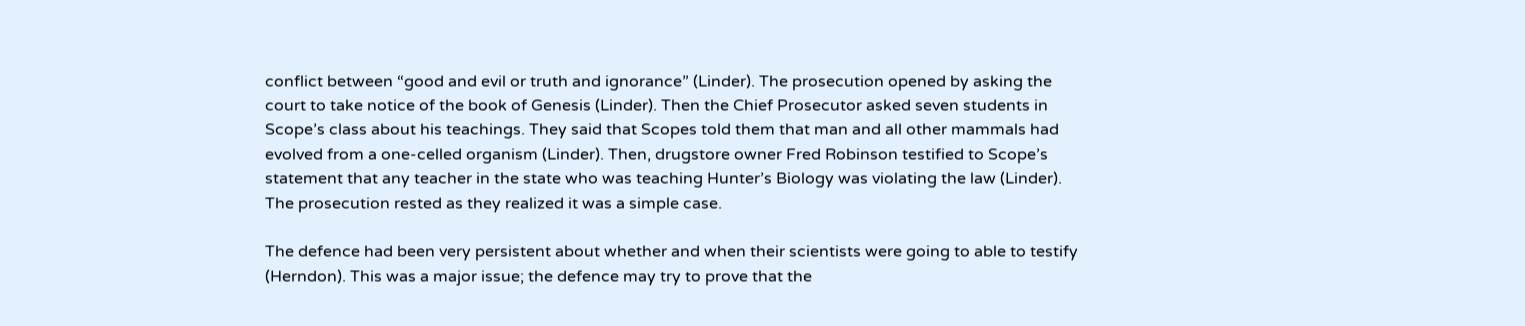conflict between “good and evil or truth and ignorance” (Linder). The prosecution opened by asking the court to take notice of the book of Genesis (Linder). Then the Chief Prosecutor asked seven students in Scope’s class about his teachings. They said that Scopes told them that man and all other mammals had evolved from a one-celled organism (Linder). Then, drugstore owner Fred Robinson testified to Scope’s statement that any teacher in the state who was teaching Hunter’s Biology was violating the law (Linder). The prosecution rested as they realized it was a simple case.

The defence had been very persistent about whether and when their scientists were going to able to testify (Herndon). This was a major issue; the defence may try to prove that the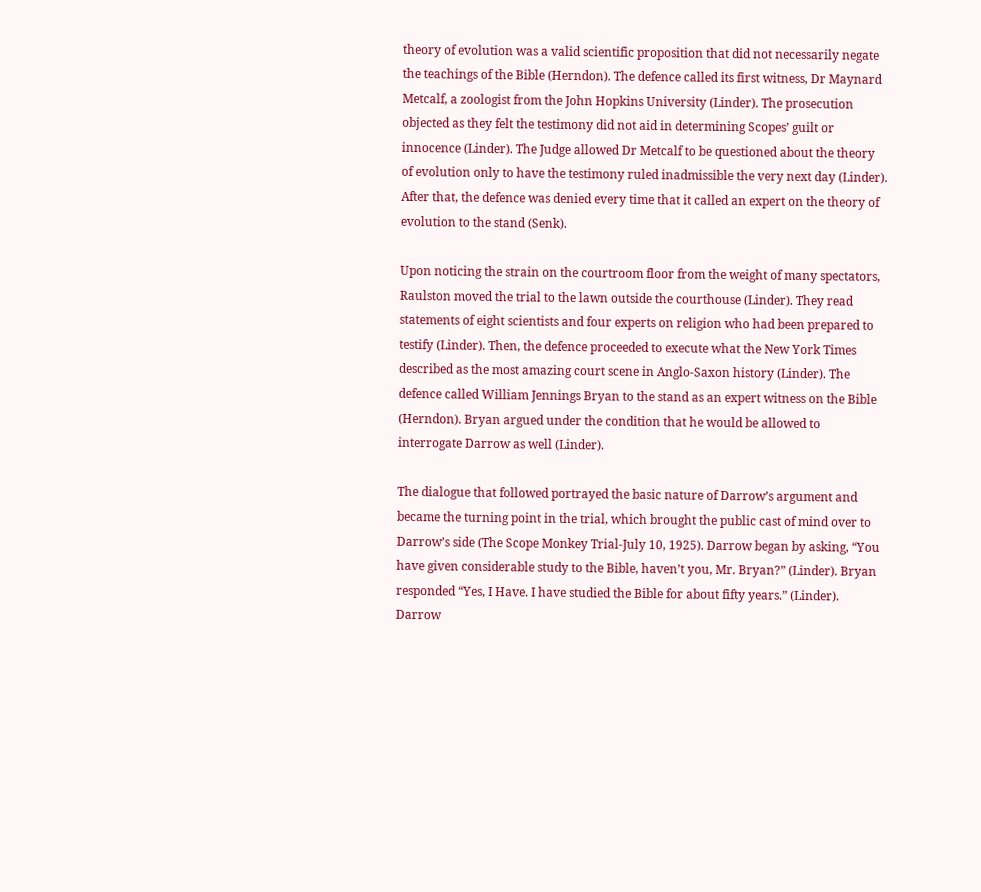theory of evolution was a valid scientific proposition that did not necessarily negate the teachings of the Bible (Herndon). The defence called its first witness, Dr Maynard Metcalf, a zoologist from the John Hopkins University (Linder). The prosecution objected as they felt the testimony did not aid in determining Scopes’ guilt or innocence (Linder). The Judge allowed Dr Metcalf to be questioned about the theory of evolution only to have the testimony ruled inadmissible the very next day (Linder). After that, the defence was denied every time that it called an expert on the theory of evolution to the stand (Senk).

Upon noticing the strain on the courtroom floor from the weight of many spectators, Raulston moved the trial to the lawn outside the courthouse (Linder). They read statements of eight scientists and four experts on religion who had been prepared to testify (Linder). Then, the defence proceeded to execute what the New York Times described as the most amazing court scene in Anglo-Saxon history (Linder). The defence called William Jennings Bryan to the stand as an expert witness on the Bible (Herndon). Bryan argued under the condition that he would be allowed to interrogate Darrow as well (Linder).

The dialogue that followed portrayed the basic nature of Darrow’s argument and became the turning point in the trial, which brought the public cast of mind over to Darrow’s side (The Scope Monkey Trial-July 10, 1925). Darrow began by asking, “You have given considerable study to the Bible, haven’t you, Mr. Bryan?” (Linder). Bryan responded “Yes, I Have. I have studied the Bible for about fifty years.” (Linder). Darrow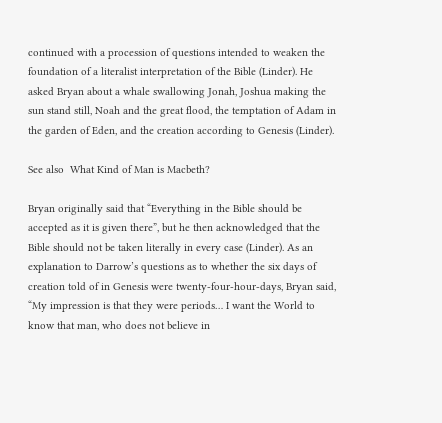continued with a procession of questions intended to weaken the foundation of a literalist interpretation of the Bible (Linder). He asked Bryan about a whale swallowing Jonah, Joshua making the sun stand still, Noah and the great flood, the temptation of Adam in the garden of Eden, and the creation according to Genesis (Linder).

See also  What Kind of Man is Macbeth?

Bryan originally said that “Everything in the Bible should be accepted as it is given there”, but he then acknowledged that the Bible should not be taken literally in every case (Linder). As an explanation to Darrow’s questions as to whether the six days of creation told of in Genesis were twenty-four-hour-days, Bryan said, “My impression is that they were periods… I want the World to know that man, who does not believe in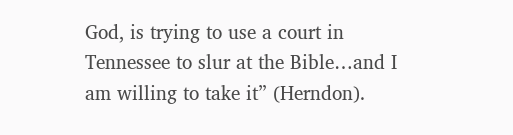God, is trying to use a court in Tennessee to slur at the Bible…and I am willing to take it” (Herndon).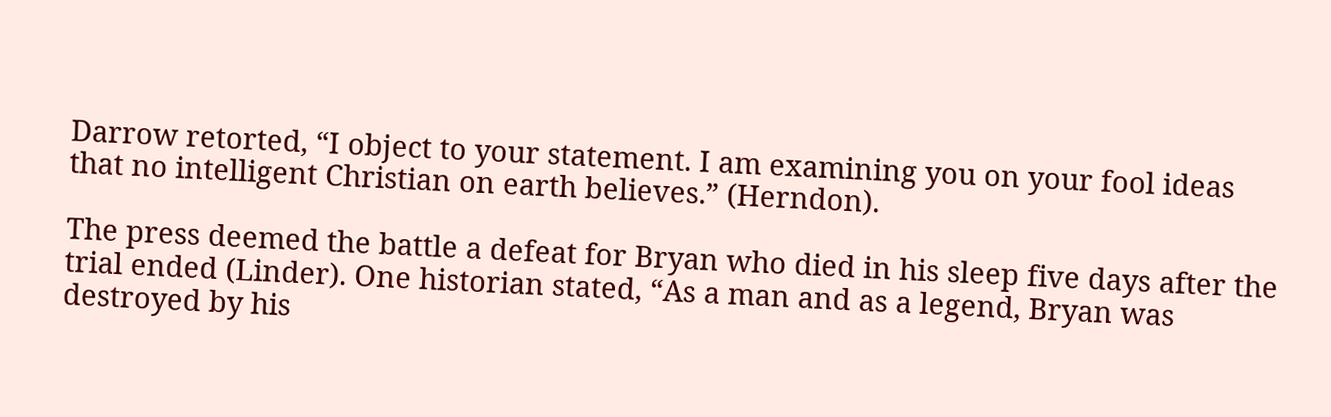Darrow retorted, “I object to your statement. I am examining you on your fool ideas that no intelligent Christian on earth believes.” (Herndon).

The press deemed the battle a defeat for Bryan who died in his sleep five days after the trial ended (Linder). One historian stated, “As a man and as a legend, Bryan was destroyed by his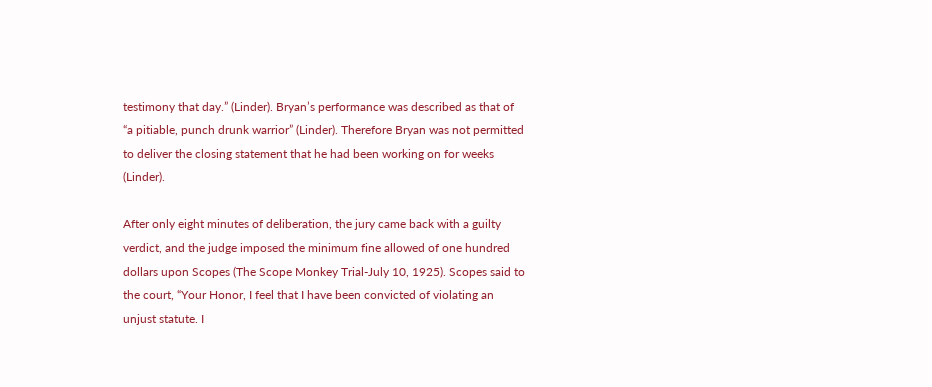testimony that day.” (Linder). Bryan’s performance was described as that of “a pitiable, punch drunk warrior” (Linder). Therefore Bryan was not permitted to deliver the closing statement that he had been working on for weeks (Linder).

After only eight minutes of deliberation, the jury came back with a guilty verdict, and the judge imposed the minimum fine allowed of one hundred dollars upon Scopes (The Scope Monkey Trial-July 10, 1925). Scopes said to the court, “Your Honor, I feel that I have been convicted of violating an unjust statute. I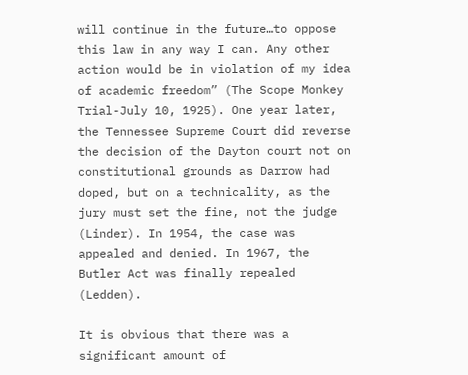will continue in the future…to oppose this law in any way I can. Any other action would be in violation of my idea of academic freedom” (The Scope Monkey Trial-July 10, 1925). One year later, the Tennessee Supreme Court did reverse the decision of the Dayton court not on constitutional grounds as Darrow had doped, but on a technicality, as the jury must set the fine, not the judge (Linder). In 1954, the case was appealed and denied. In 1967, the Butler Act was finally repealed (Ledden).

It is obvious that there was a significant amount of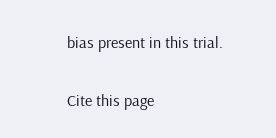bias present in this trial.

Cite this page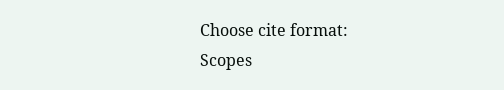Choose cite format:
Scopes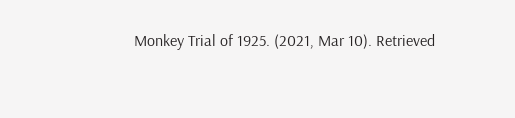Monkey Trial of 1925. (2021, Mar 10). Retrieved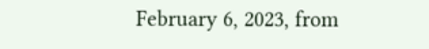February 6, 2023, from